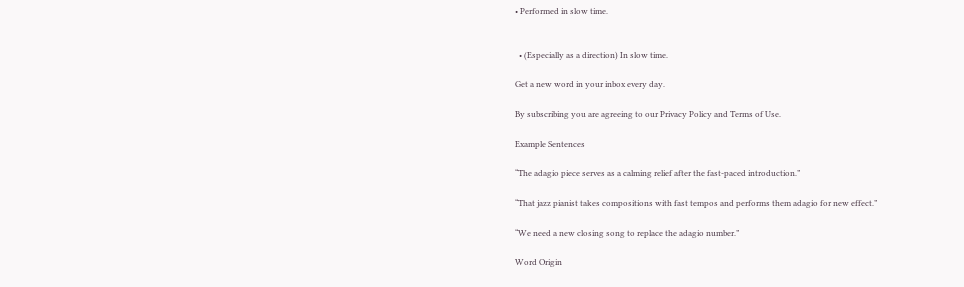• Performed in slow time.


  • (Especially as a direction) In slow time.

Get a new word in your inbox every day.

By subscribing you are agreeing to our Privacy Policy and Terms of Use.

Example Sentences

“The adagio piece serves as a calming relief after the fast-paced introduction.”

“That jazz pianist takes compositions with fast tempos and performs them adagio for new effect.”

“We need a new closing song to replace the adagio number.”

Word Origin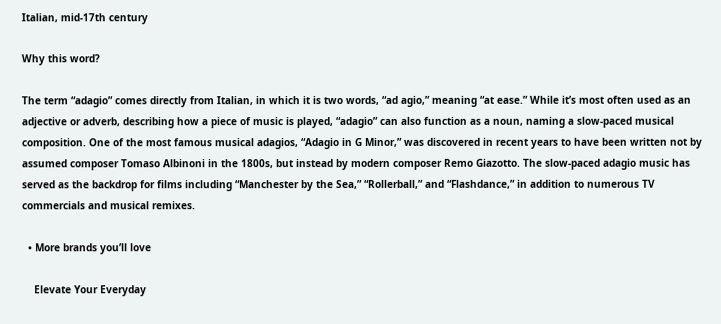Italian, mid-17th century

Why this word?

The term “adagio” comes directly from Italian, in which it is two words, “ad agio,” meaning “at ease.” While it’s most often used as an adjective or adverb, describing how a piece of music is played, “adagio” can also function as a noun, naming a slow-paced musical composition. One of the most famous musical adagios, “Adagio in G Minor,” was discovered in recent years to have been written not by assumed composer Tomaso Albinoni in the 1800s, but instead by modern composer Remo Giazotto. The slow-paced adagio music has served as the backdrop for films including “Manchester by the Sea,” “Rollerball,” and “Flashdance,” in addition to numerous TV commercials and musical remixes.

  • More brands you’ll love

    Elevate Your Everyday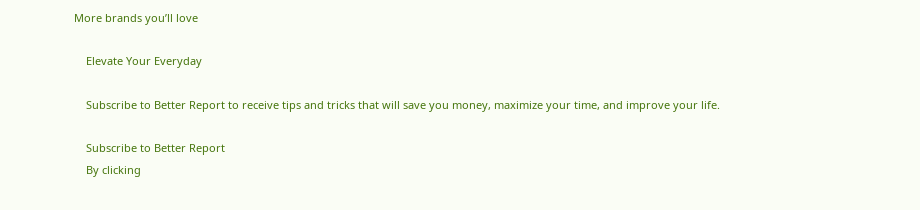More brands you’ll love

    Elevate Your Everyday

    Subscribe to Better Report to receive tips and tricks that will save you money, maximize your time, and improve your life.

    Subscribe to Better Report
    By clicking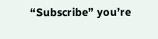“Subscribe” you’re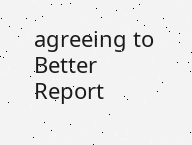agreeing to Better Report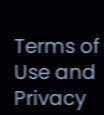Terms of Use and Privacy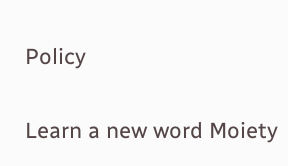Policy

Learn a new word Moiety